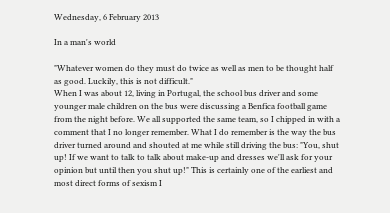Wednesday, 6 February 2013

In a man's world

"Whatever women do they must do twice as well as men to be thought half as good. Luckily, this is not difficult."
When I was about 12, living in Portugal, the school bus driver and some younger male children on the bus were discussing a Benfica football game from the night before. We all supported the same team, so I chipped in with a comment that I no longer remember. What I do remember is the way the bus driver turned around and shouted at me while still driving the bus: "You, shut up! If we want to talk to talk about make-up and dresses we'll ask for your opinion but until then you shut up!" This is certainly one of the earliest and most direct forms of sexism I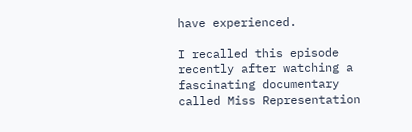have experienced.

I recalled this episode recently after watching a fascinating documentary called Miss Representation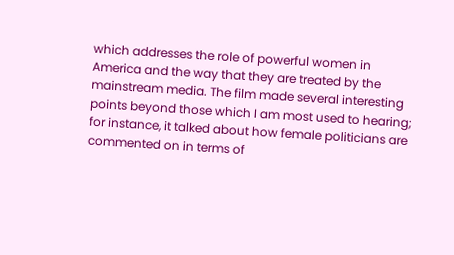which addresses the role of powerful women in America and the way that they are treated by the mainstream media. The film made several interesting points beyond those which I am most used to hearing; for instance, it talked about how female politicians are commented on in terms of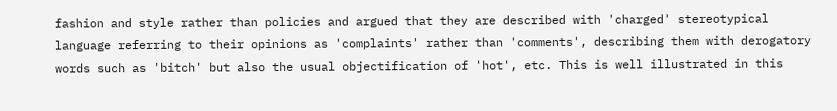fashion and style rather than policies and argued that they are described with 'charged' stereotypical language referring to their opinions as 'complaints' rather than 'comments', describing them with derogatory words such as 'bitch' but also the usual objectification of 'hot', etc. This is well illustrated in this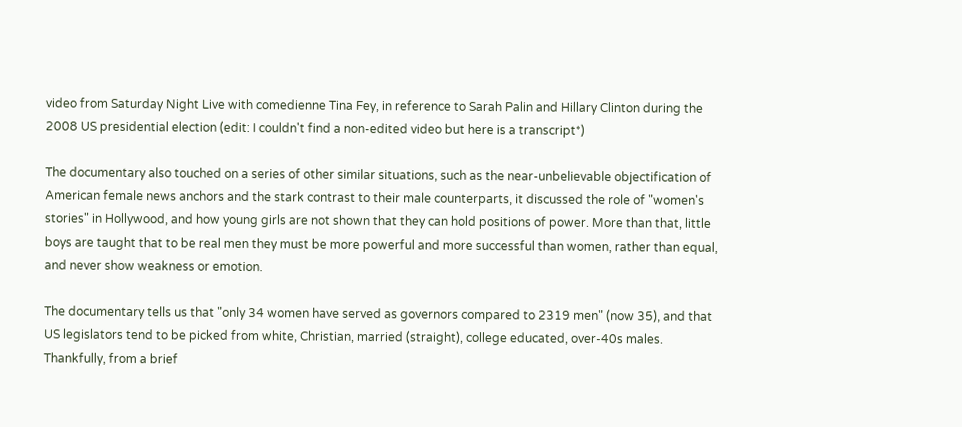video from Saturday Night Live with comedienne Tina Fey, in reference to Sarah Palin and Hillary Clinton during the 2008 US presidential election (edit: I couldn't find a non-edited video but here is a transcript*)

The documentary also touched on a series of other similar situations, such as the near-unbelievable objectification of American female news anchors and the stark contrast to their male counterparts, it discussed the role of "women's stories" in Hollywood, and how young girls are not shown that they can hold positions of power. More than that, little boys are taught that to be real men they must be more powerful and more successful than women, rather than equal, and never show weakness or emotion.

The documentary tells us that "only 34 women have served as governors compared to 2319 men" (now 35), and that US legislators tend to be picked from white, Christian, married (straight), college educated, over-40s males. Thankfully, from a brief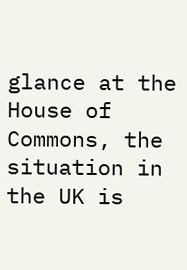glance at the House of Commons, the situation in the UK is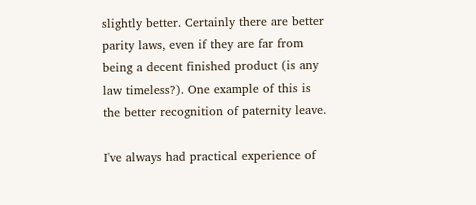slightly better. Certainly there are better parity laws, even if they are far from being a decent finished product (is any law timeless?). One example of this is the better recognition of paternity leave.

I've always had practical experience of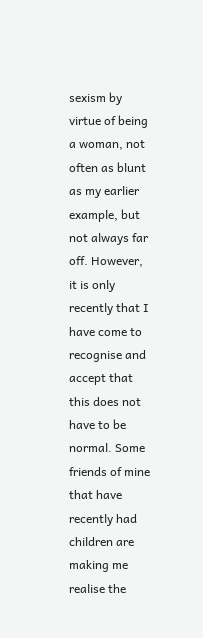sexism by virtue of being a woman, not often as blunt as my earlier example, but not always far off. However, it is only recently that I have come to recognise and accept that this does not have to be normal. Some friends of mine that have recently had children are making me realise the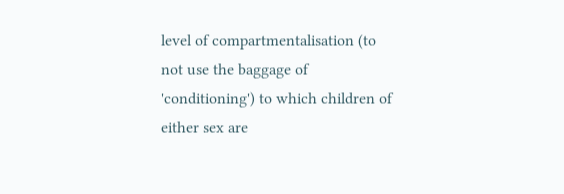level of compartmentalisation (to not use the baggage of 'conditioning') to which children of either sex are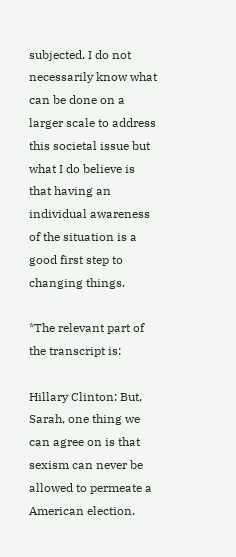subjected. I do not necessarily know what can be done on a larger scale to address this societal issue but what I do believe is that having an individual awareness of the situation is a good first step to changing things.

*The relevant part of the transcript is:

Hillary Clinton: But, Sarah, one thing we can agree on is that sexism can never be allowed to permeate a American election.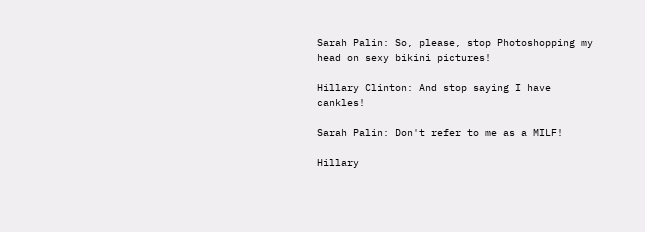Sarah Palin: So, please, stop Photoshopping my head on sexy bikini pictures!

Hillary Clinton: And stop saying I have cankles!

Sarah Palin: Don't refer to me as a MILF!

Hillary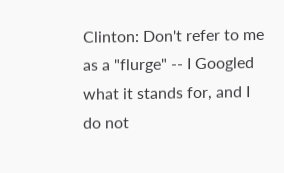Clinton: Don't refer to me as a "flurge" -- I Googled what it stands for, and I do not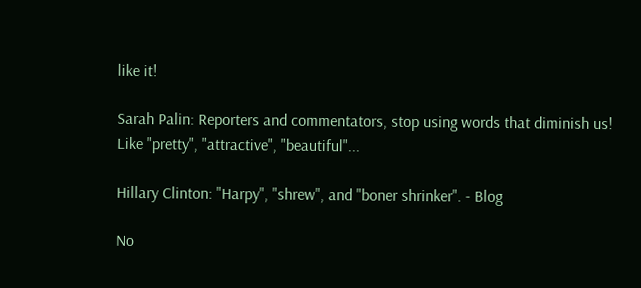like it!

Sarah Palin: Reporters and commentators, stop using words that diminish us! Like "pretty", "attractive", "beautiful"...

Hillary Clinton: "Harpy", "shrew", and "boner shrinker". - Blog

No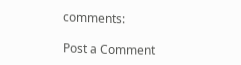comments:

Post a Comment